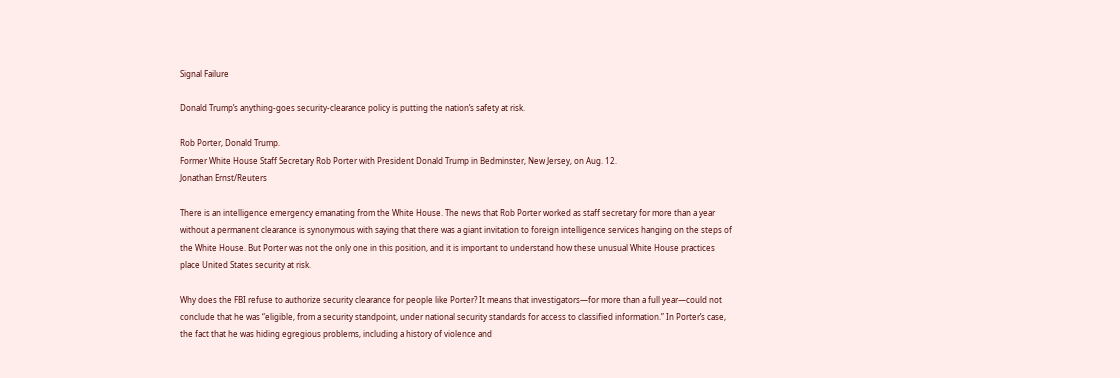Signal Failure

Donald Trump’s anything-goes security-clearance policy is putting the nation’s safety at risk.

Rob Porter, Donald Trump.
Former White House Staff Secretary Rob Porter with President Donald Trump in Bedminster, New Jersey, on Aug. 12.
Jonathan Ernst/Reuters

There is an intelligence emergency emanating from the White House. The news that Rob Porter worked as staff secretary for more than a year without a permanent clearance is synonymous with saying that there was a giant invitation to foreign intelligence services hanging on the steps of the White House. But Porter was not the only one in this position, and it is important to understand how these unusual White House practices place United States security at risk.

Why does the FBI refuse to authorize security clearance for people like Porter? It means that investigators—for more than a full year—could not conclude that he was “eligible, from a security standpoint, under national security standards for access to classified information.” In Porter’s case, the fact that he was hiding egregious problems, including a history of violence and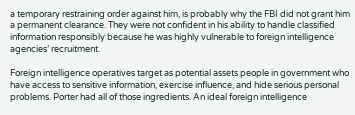a temporary restraining order against him, is probably why the FBI did not grant him a permanent clearance. They were not confident in his ability to handle classified information responsibly because he was highly vulnerable to foreign intelligence agencies’ recruitment.

Foreign intelligence operatives target as potential assets people in government who have access to sensitive information, exercise influence, and hide serious personal problems. Porter had all of those ingredients. An ideal foreign intelligence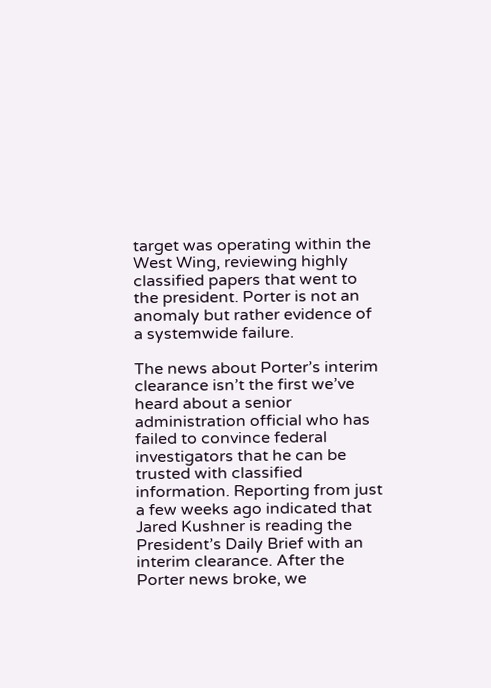target was operating within the West Wing, reviewing highly classified papers that went to the president. Porter is not an anomaly but rather evidence of a systemwide failure.

The news about Porter’s interim clearance isn’t the first we’ve heard about a senior administration official who has failed to convince federal investigators that he can be trusted with classified information. Reporting from just a few weeks ago indicated that Jared Kushner is reading the President’s Daily Brief with an interim clearance. After the Porter news broke, we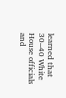learned that 30–40 White House officials and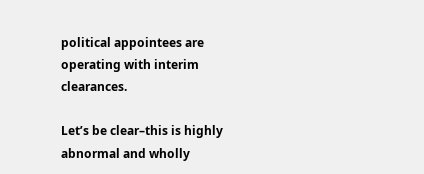political appointees are operating with interim clearances.

Let’s be clear–this is highly abnormal and wholly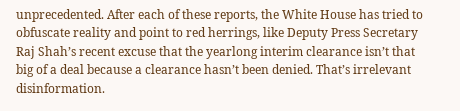unprecedented. After each of these reports, the White House has tried to obfuscate reality and point to red herrings, like Deputy Press Secretary Raj Shah’s recent excuse that the yearlong interim clearance isn’t that big of a deal because a clearance hasn’t been denied. That’s irrelevant disinformation.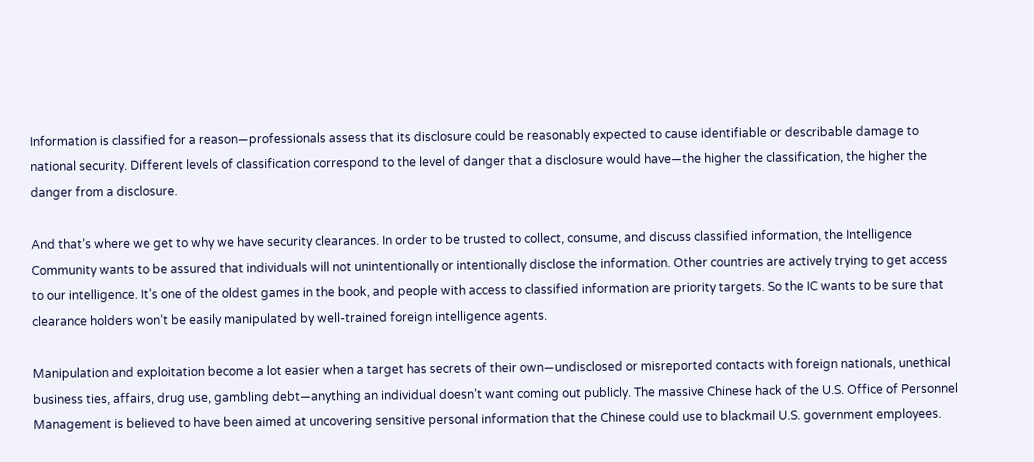Information is classified for a reason—professionals assess that its disclosure could be reasonably expected to cause identifiable or describable damage to national security. Different levels of classification correspond to the level of danger that a disclosure would have—the higher the classification, the higher the danger from a disclosure.

And that’s where we get to why we have security clearances. In order to be trusted to collect, consume, and discuss classified information, the Intelligence Community wants to be assured that individuals will not unintentionally or intentionally disclose the information. Other countries are actively trying to get access to our intelligence. It’s one of the oldest games in the book, and people with access to classified information are priority targets. So the IC wants to be sure that clearance holders won’t be easily manipulated by well-trained foreign intelligence agents.

Manipulation and exploitation become a lot easier when a target has secrets of their own—undisclosed or misreported contacts with foreign nationals, unethical business ties, affairs, drug use, gambling debt—anything an individual doesn’t want coming out publicly. The massive Chinese hack of the U.S. Office of Personnel Management is believed to have been aimed at uncovering sensitive personal information that the Chinese could use to blackmail U.S. government employees.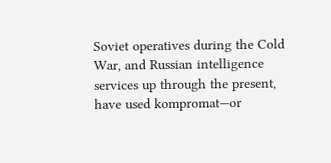Soviet operatives during the Cold War, and Russian intelligence services up through the present, have used kompromat—or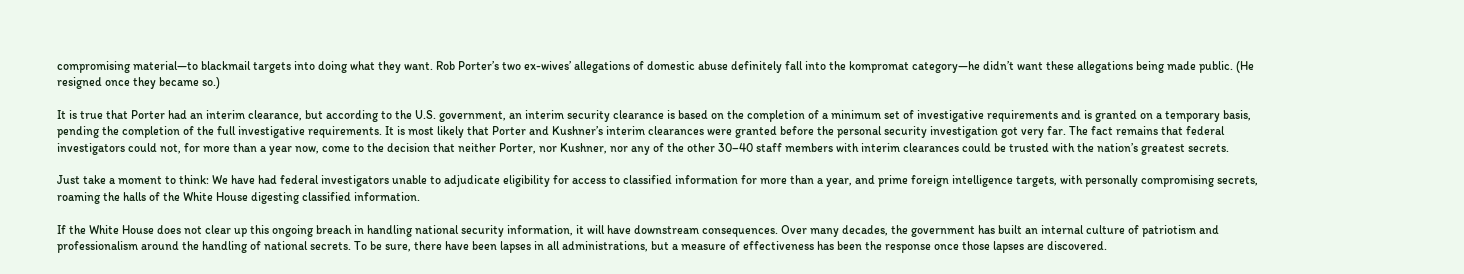compromising material—to blackmail targets into doing what they want. Rob Porter’s two ex-wives’ allegations of domestic abuse definitely fall into the kompromat category—he didn’t want these allegations being made public. (He resigned once they became so.)

It is true that Porter had an interim clearance, but according to the U.S. government, an interim security clearance is based on the completion of a minimum set of investigative requirements and is granted on a temporary basis, pending the completion of the full investigative requirements. It is most likely that Porter and Kushner’s interim clearances were granted before the personal security investigation got very far. The fact remains that federal investigators could not, for more than a year now, come to the decision that neither Porter, nor Kushner, nor any of the other 30–40 staff members with interim clearances could be trusted with the nation’s greatest secrets.

Just take a moment to think: We have had federal investigators unable to adjudicate eligibility for access to classified information for more than a year, and prime foreign intelligence targets, with personally compromising secrets, roaming the halls of the White House digesting classified information.

If the White House does not clear up this ongoing breach in handling national security information, it will have downstream consequences. Over many decades, the government has built an internal culture of patriotism and professionalism around the handling of national secrets. To be sure, there have been lapses in all administrations, but a measure of effectiveness has been the response once those lapses are discovered.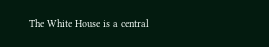The White House is a central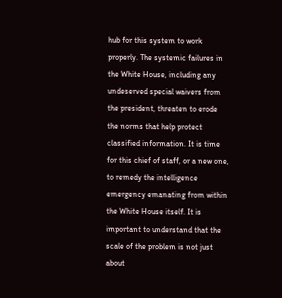hub for this system to work properly. The systemic failures in the White House, including any undeserved special waivers from the president, threaten to erode the norms that help protect classified information. It is time for this chief of staff, or a new one, to remedy the intelligence emergency emanating from within the White House itself. It is important to understand that the scale of the problem is not just about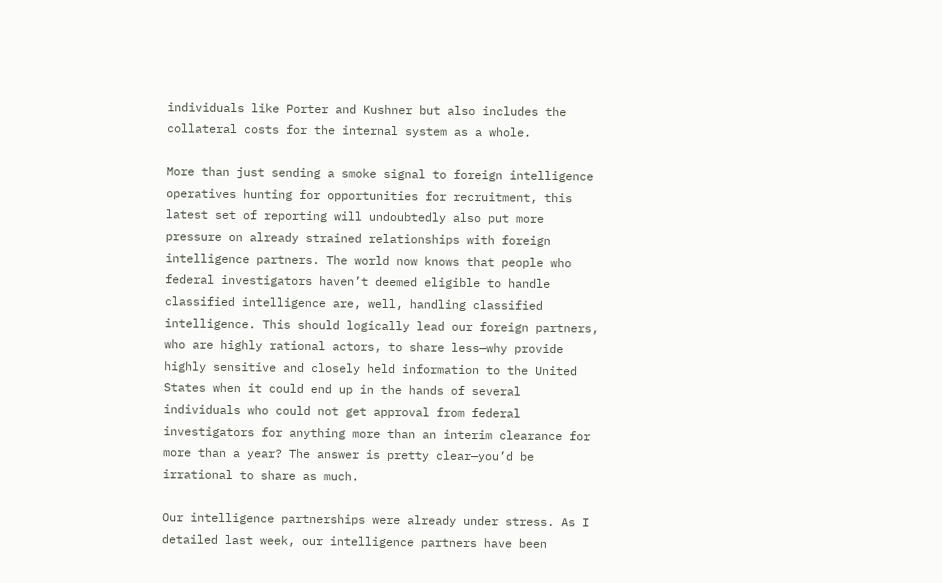individuals like Porter and Kushner but also includes the collateral costs for the internal system as a whole.

More than just sending a smoke signal to foreign intelligence operatives hunting for opportunities for recruitment, this latest set of reporting will undoubtedly also put more pressure on already strained relationships with foreign intelligence partners. The world now knows that people who federal investigators haven’t deemed eligible to handle classified intelligence are, well, handling classified intelligence. This should logically lead our foreign partners, who are highly rational actors, to share less—why provide highly sensitive and closely held information to the United States when it could end up in the hands of several individuals who could not get approval from federal investigators for anything more than an interim clearance for more than a year? The answer is pretty clear—you’d be irrational to share as much.

Our intelligence partnerships were already under stress. As I detailed last week, our intelligence partners have been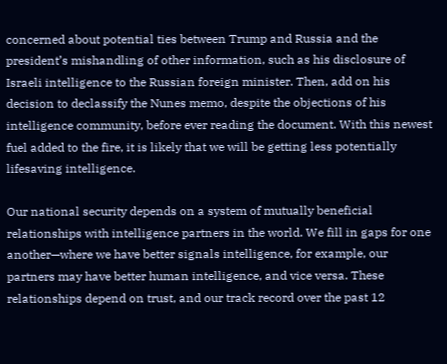concerned about potential ties between Trump and Russia and the president’s mishandling of other information, such as his disclosure of Israeli intelligence to the Russian foreign minister. Then, add on his decision to declassify the Nunes memo, despite the objections of his intelligence community, before ever reading the document. With this newest fuel added to the fire, it is likely that we will be getting less potentially lifesaving intelligence.

Our national security depends on a system of mutually beneficial relationships with intelligence partners in the world. We fill in gaps for one another—where we have better signals intelligence, for example, our partners may have better human intelligence, and vice versa. These relationships depend on trust, and our track record over the past 12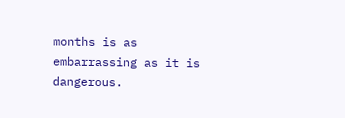months is as embarrassing as it is dangerous.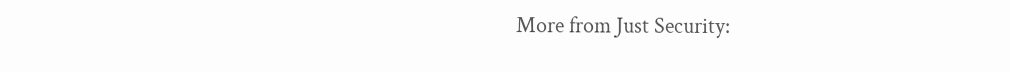More from Just Security: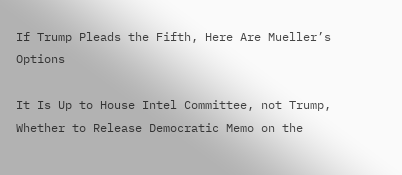If Trump Pleads the Fifth, Here Are Mueller’s Options

It Is Up to House Intel Committee, not Trump, Whether to Release Democratic Memo on the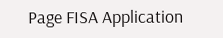Page FISA Application